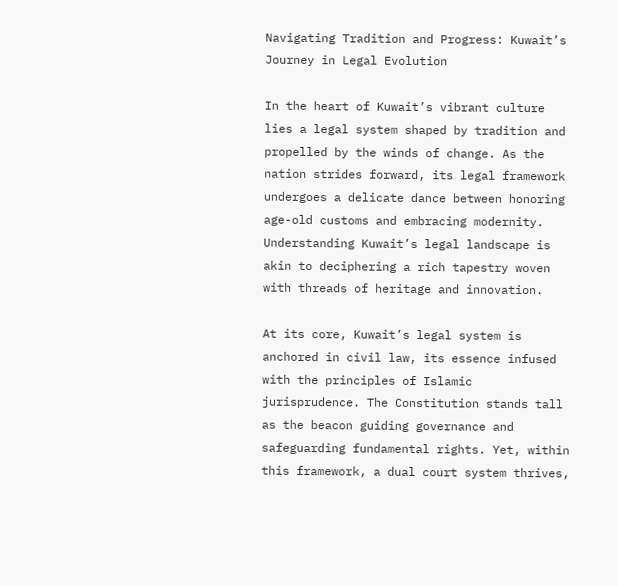Navigating Tradition and Progress: Kuwait’s Journey in Legal Evolution

In the heart of Kuwait’s vibrant culture lies a legal system shaped by tradition and propelled by the winds of change. As the nation strides forward, its legal framework undergoes a delicate dance between honoring age-old customs and embracing modernity. Understanding Kuwait’s legal landscape is akin to deciphering a rich tapestry woven with threads of heritage and innovation.

At its core, Kuwait’s legal system is anchored in civil law, its essence infused with the principles of Islamic jurisprudence. The Constitution stands tall as the beacon guiding governance and safeguarding fundamental rights. Yet, within this framework, a dual court system thrives,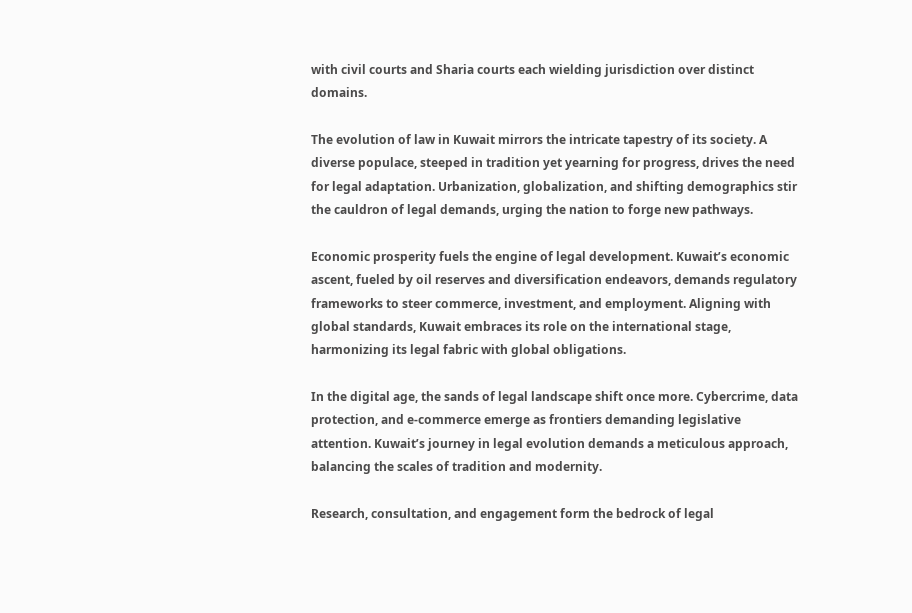with civil courts and Sharia courts each wielding jurisdiction over distinct domains.

The evolution of law in Kuwait mirrors the intricate tapestry of its society. A diverse populace, steeped in tradition yet yearning for progress, drives the need for legal adaptation. Urbanization, globalization, and shifting demographics stir the cauldron of legal demands, urging the nation to forge new pathways.

Economic prosperity fuels the engine of legal development. Kuwait’s economic ascent, fueled by oil reserves and diversification endeavors, demands regulatory frameworks to steer commerce, investment, and employment. Aligning with global standards, Kuwait embraces its role on the international stage, harmonizing its legal fabric with global obligations.

In the digital age, the sands of legal landscape shift once more. Cybercrime, data protection, and e-commerce emerge as frontiers demanding legislative attention. Kuwait’s journey in legal evolution demands a meticulous approach, balancing the scales of tradition and modernity.

Research, consultation, and engagement form the bedrock of legal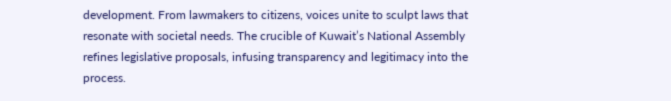development. From lawmakers to citizens, voices unite to sculpt laws that resonate with societal needs. The crucible of Kuwait’s National Assembly refines legislative proposals, infusing transparency and legitimacy into the process.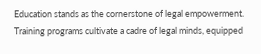Education stands as the cornerstone of legal empowerment. Training programs cultivate a cadre of legal minds, equipped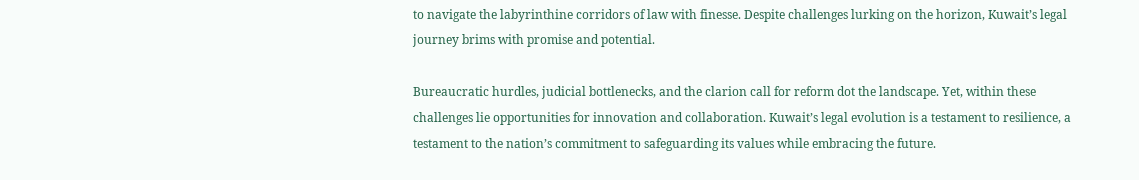to navigate the labyrinthine corridors of law with finesse. Despite challenges lurking on the horizon, Kuwait’s legal journey brims with promise and potential.

Bureaucratic hurdles, judicial bottlenecks, and the clarion call for reform dot the landscape. Yet, within these challenges lie opportunities for innovation and collaboration. Kuwait’s legal evolution is a testament to resilience, a testament to the nation’s commitment to safeguarding its values while embracing the future.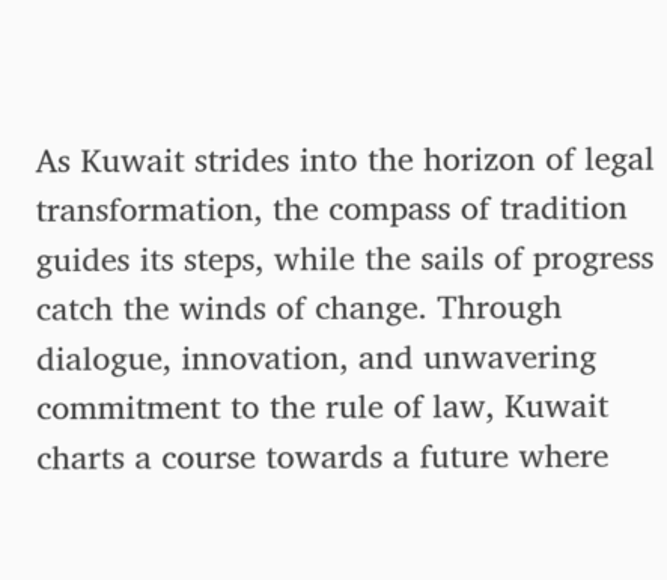As Kuwait strides into the horizon of legal transformation, the compass of tradition guides its steps, while the sails of progress catch the winds of change. Through dialogue, innovation, and unwavering commitment to the rule of law, Kuwait charts a course towards a future where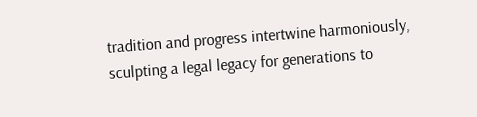tradition and progress intertwine harmoniously, sculpting a legal legacy for generations to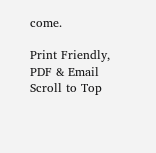come.

Print Friendly, PDF & Email
Scroll to Top